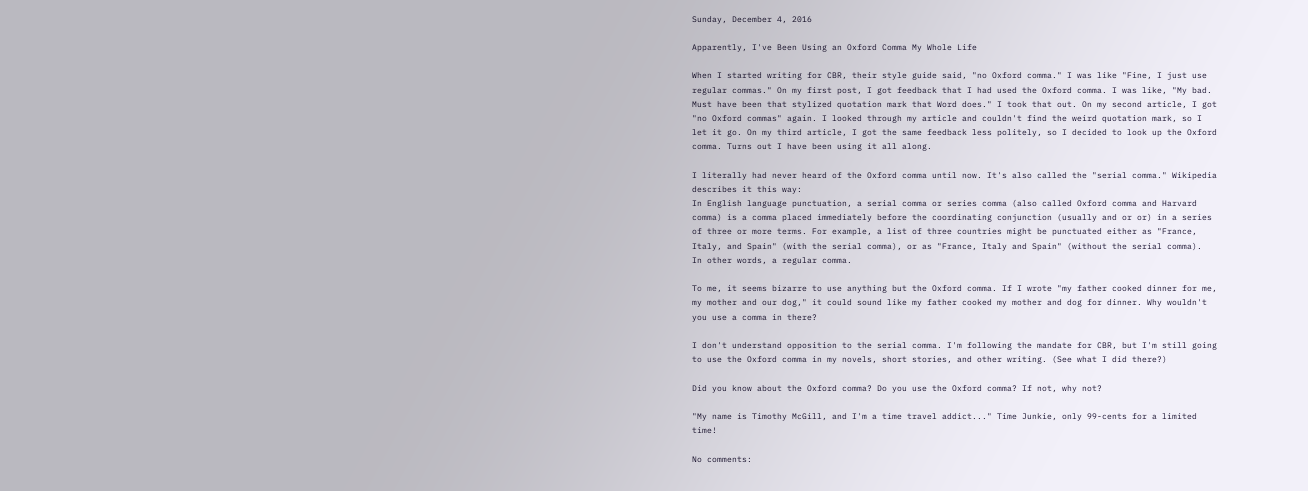Sunday, December 4, 2016

Apparently, I've Been Using an Oxford Comma My Whole Life

When I started writing for CBR, their style guide said, "no Oxford comma." I was like "Fine, I just use regular commas." On my first post, I got feedback that I had used the Oxford comma. I was like, "My bad. Must have been that stylized quotation mark that Word does." I took that out. On my second article, I got "no Oxford commas" again. I looked through my article and couldn't find the weird quotation mark, so I let it go. On my third article, I got the same feedback less politely, so I decided to look up the Oxford comma. Turns out I have been using it all along.

I literally had never heard of the Oxford comma until now. It's also called the "serial comma." Wikipedia describes it this way:
In English language punctuation, a serial comma or series comma (also called Oxford comma and Harvard comma) is a comma placed immediately before the coordinating conjunction (usually and or or) in a series of three or more terms. For example, a list of three countries might be punctuated either as "France, Italy, and Spain" (with the serial comma), or as "France, Italy and Spain" (without the serial comma).
In other words, a regular comma.

To me, it seems bizarre to use anything but the Oxford comma. If I wrote "my father cooked dinner for me, my mother and our dog," it could sound like my father cooked my mother and dog for dinner. Why wouldn't you use a comma in there?

I don't understand opposition to the serial comma. I'm following the mandate for CBR, but I'm still going to use the Oxford comma in my novels, short stories, and other writing. (See what I did there?)

Did you know about the Oxford comma? Do you use the Oxford comma? If not, why not?

"My name is Timothy McGill, and I'm a time travel addict..." Time Junkie, only 99-cents for a limited time!

No comments: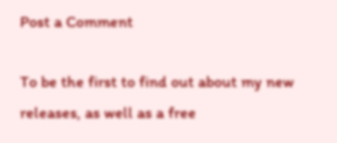Post a Comment

To be the first to find out about my new releases, as well as a free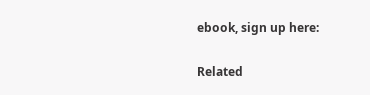ebook, sign up here:

Related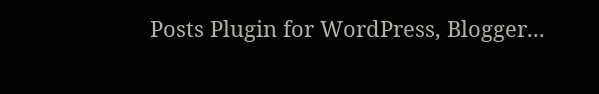Posts Plugin for WordPress, Blogger...